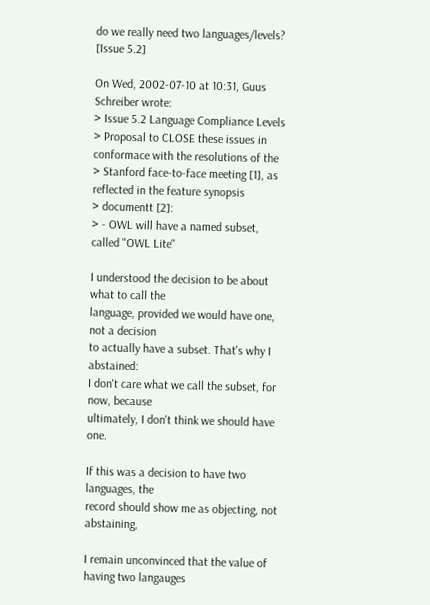do we really need two languages/levels? [Issue 5.2]

On Wed, 2002-07-10 at 10:31, Guus Schreiber wrote:
> Issue 5.2 Language Compliance Levels
> Proposal to CLOSE these issues in conformace with the resolutions of the
> Stanford face-to-face meeting [1], as reflected in the feature synopsis
> documentt [2]:
> - OWL will have a named subset, called "OWL Lite"

I understood the decision to be about what to call the
language, provided we would have one, not a decision
to actually have a subset. That's why I abstained:
I don't care what we call the subset, for now, because
ultimately, I don't think we should have one.

If this was a decision to have two languages, the
record should show me as objecting, not abstaining,

I remain unconvinced that the value of having two langauges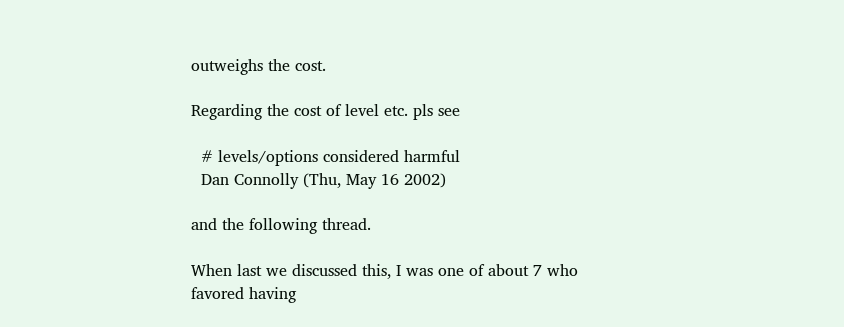outweighs the cost.

Regarding the cost of level etc. pls see

  # levels/options considered harmful
  Dan Connolly (Thu, May 16 2002)

and the following thread.

When last we discussed this, I was one of about 7 who
favored having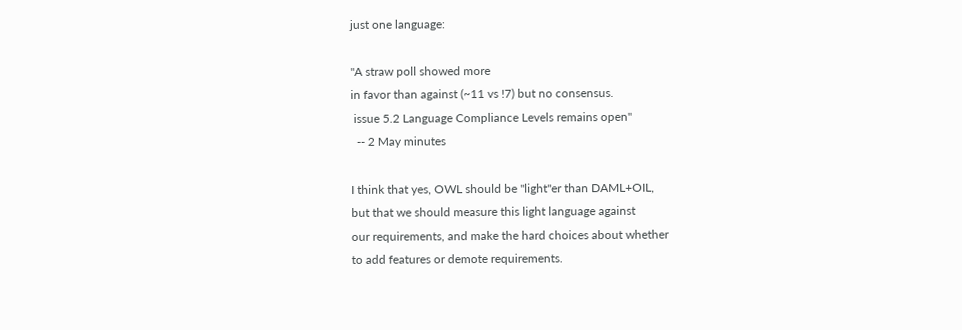just one language:

"A straw poll showed more
in favor than against (~11 vs !7) but no consensus.
 issue 5.2 Language Compliance Levels remains open"
  -- 2 May minutes

I think that yes, OWL should be "light"er than DAML+OIL,
but that we should measure this light language against
our requirements, and make the hard choices about whether
to add features or demote requirements.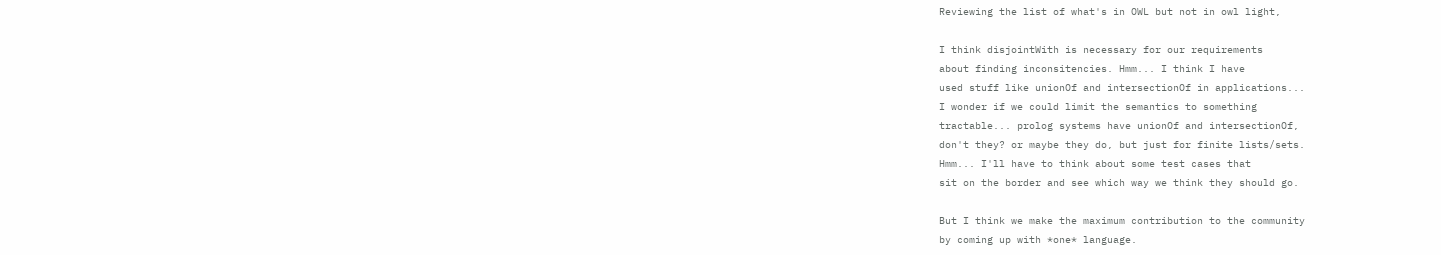Reviewing the list of what's in OWL but not in owl light,

I think disjointWith is necessary for our requirements
about finding inconsitencies. Hmm... I think I have
used stuff like unionOf and intersectionOf in applications...
I wonder if we could limit the semantics to something
tractable... prolog systems have unionOf and intersectionOf,
don't they? or maybe they do, but just for finite lists/sets.
Hmm... I'll have to think about some test cases that
sit on the border and see which way we think they should go.

But I think we make the maximum contribution to the community
by coming up with *one* language.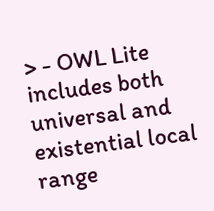> - OWL Lite includes both universal and existential local range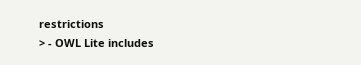restrictions
> - OWL Lite includes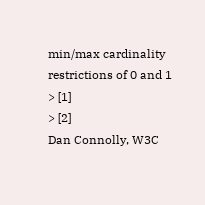min/max cardinality restrictions of 0 and 1
> [1]
> [2]
Dan Connolly, W3C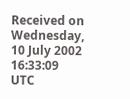Received on Wednesday, 10 July 2002 16:33:09 UTC